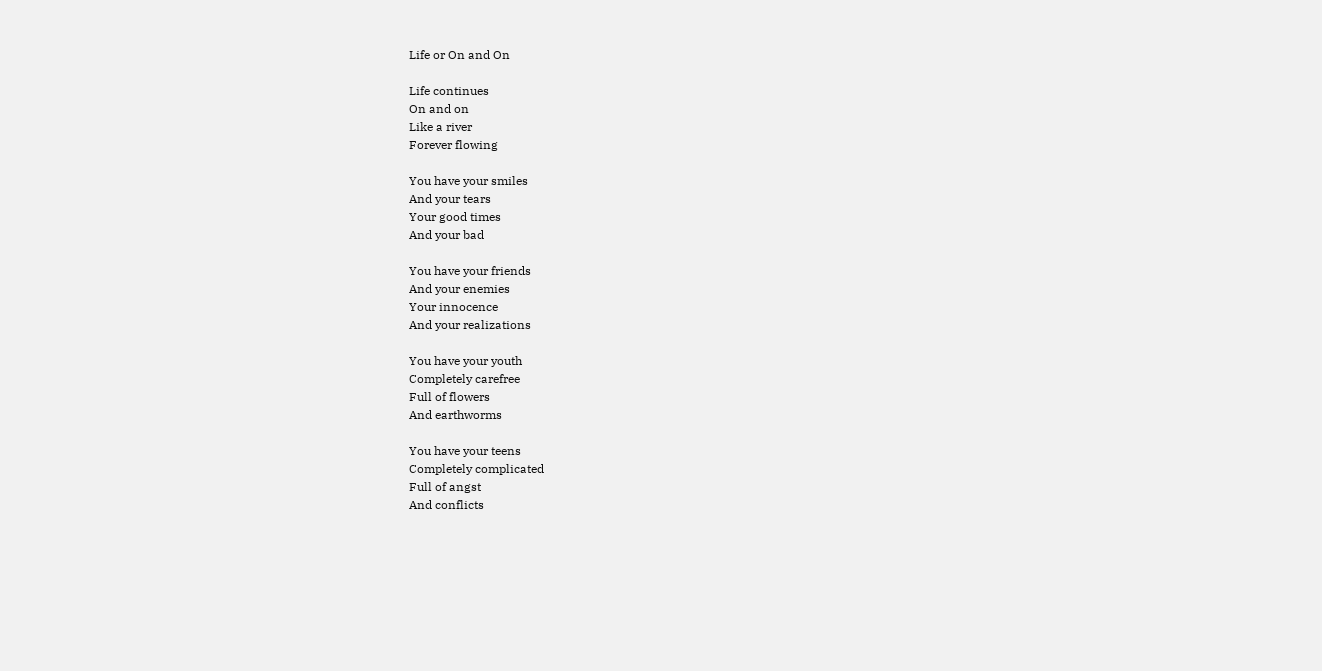Life or On and On

Life continues
On and on
Like a river
Forever flowing

You have your smiles
And your tears
Your good times
And your bad

You have your friends
And your enemies
Your innocence
And your realizations

You have your youth
Completely carefree
Full of flowers
And earthworms

You have your teens
Completely complicated
Full of angst
And conflicts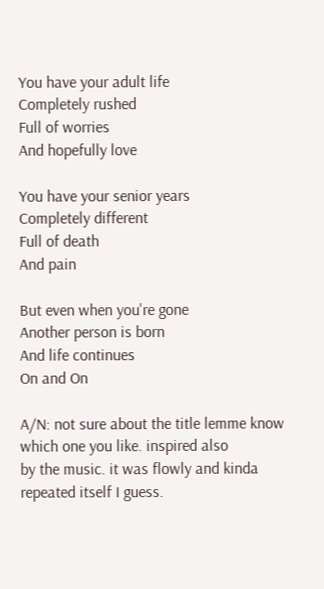You have your adult life
Completely rushed
Full of worries
And hopefully love

You have your senior years
Completely different
Full of death
And pain

But even when you're gone
Another person is born
And life continues
On and On

A/N: not sure about the title lemme know which one you like. inspired also
by the music. it was flowly and kinda repeated itself I guess.